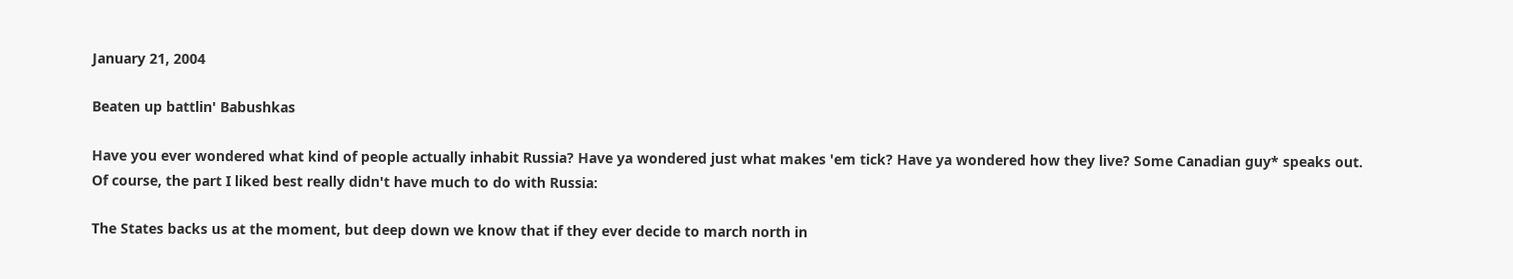January 21, 2004

Beaten up battlin' Babushkas

Have you ever wondered what kind of people actually inhabit Russia? Have ya wondered just what makes 'em tick? Have ya wondered how they live? Some Canadian guy* speaks out. Of course, the part I liked best really didn't have much to do with Russia:

The States backs us at the moment, but deep down we know that if they ever decide to march north in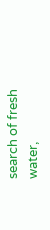search of fresh water,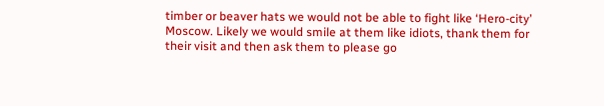timber or beaver hats we would not be able to fight like ‘Hero-city’ Moscow. Likely we would smile at them like idiots, thank them for their visit and then ask them to please go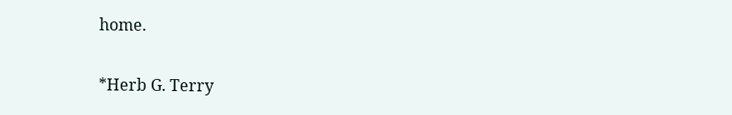home.

*Herb G. Terry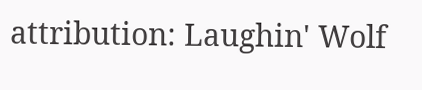attribution: Laughin' Wolf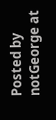Posted by notGeorge at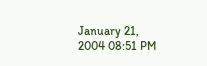January 21, 2004 08:51 PM